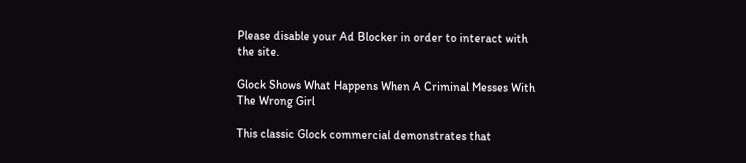Please disable your Ad Blocker in order to interact with the site.

Glock Shows What Happens When A Criminal Messes With The Wrong Girl

This classic Glock commercial demonstrates that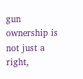gun ownership is not just a right,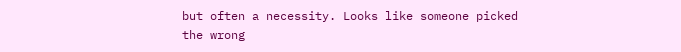but often a necessity. Looks like someone picked the wrong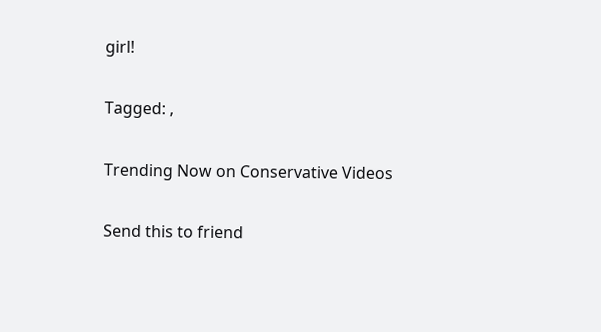girl!

Tagged: ,

Trending Now on Conservative Videos

Send this to friend